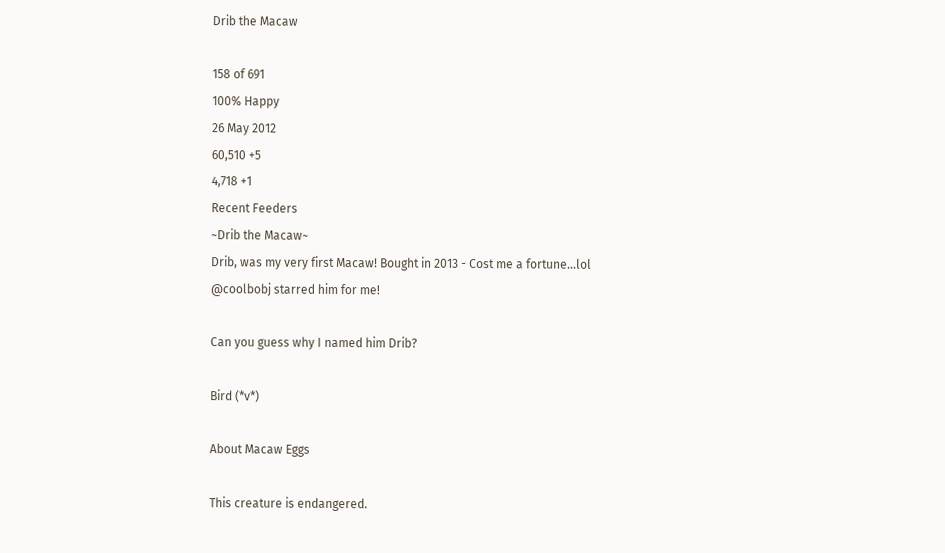Drib the Macaw

158 of 691
100% Happy
26 May 2012
60,510 +5
4,718 +1
Recent Feeders
~Drib the Macaw~
Drib, was my very first Macaw! Bought in 2013 - Cost me a fortune...lol
@coolbobj starred him for me!

Can you guess why I named him Drib?

Bird (*v*)

About Macaw Eggs

This creature is endangered.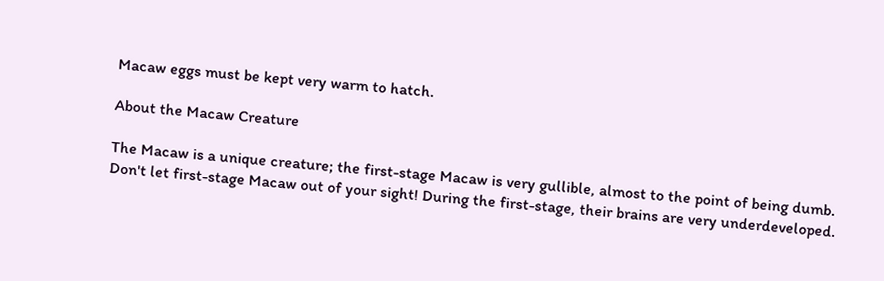Macaw eggs must be kept very warm to hatch.

About the Macaw Creature

The Macaw is a unique creature; the first-stage Macaw is very gullible, almost to the point of being dumb. Don't let first-stage Macaw out of your sight! During the first-stage, their brains are very underdeveloped.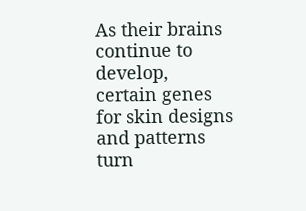As their brains continue to develop, certain genes for skin designs and patterns turn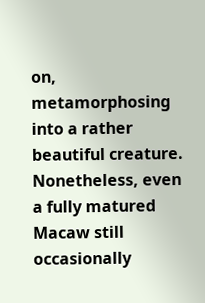on, metamorphosing into a rather beautiful creature. Nonetheless, even a fully matured Macaw still occasionally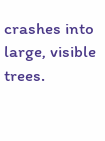crashes into large, visible trees.